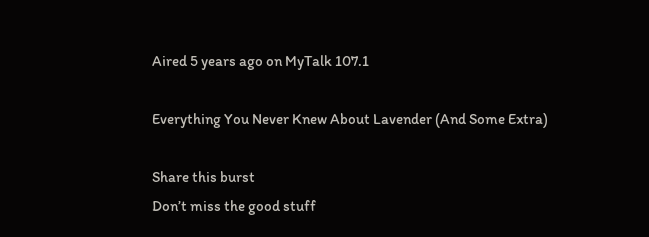Aired 5 years ago on MyTalk 107.1

Everything You Never Knew About Lavender (And Some Extra)

Share this burst
Don’t miss the good stuff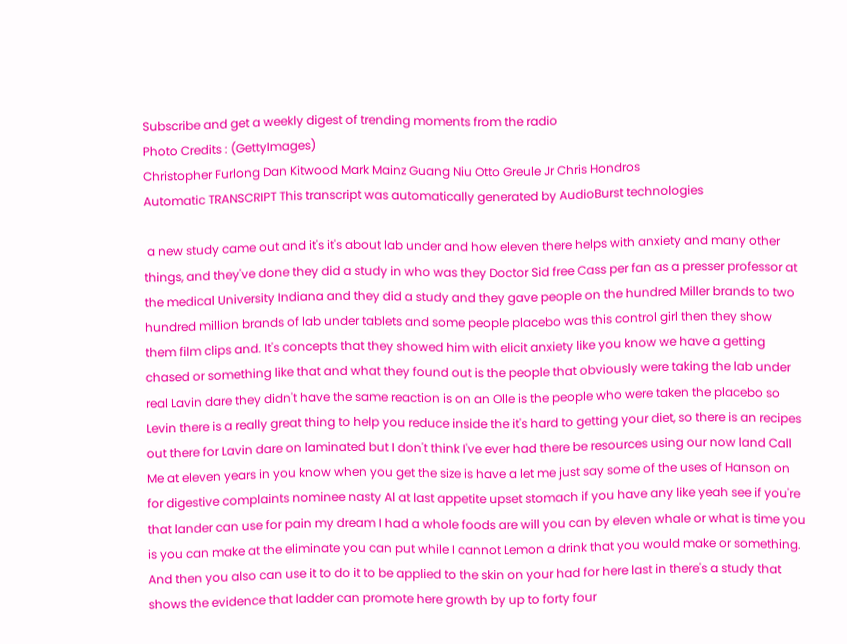Subscribe and get a weekly digest of trending moments from the radio
Photo Credits : (GettyImages)
Christopher Furlong Dan Kitwood Mark Mainz Guang Niu Otto Greule Jr Chris Hondros
Automatic TRANSCRIPT This transcript was automatically generated by AudioBurst technologies

 a new study came out and it's it's about lab under and how eleven there helps with anxiety and many other things, and they've done they did a study in who was they Doctor Sid free Cass per fan as a presser professor at the medical University Indiana and they did a study and they gave people on the hundred Miller brands to two hundred million brands of lab under tablets and some people placebo was this control girl then they show them film clips and. It's concepts that they showed him with elicit anxiety like you know we have a getting chased or something like that and what they found out is the people that obviously were taking the lab under real Lavin dare they didn't have the same reaction is on an Olle is the people who were taken the placebo so Levin there is a really great thing to help you reduce inside the it's hard to getting your diet, so there is an recipes out there for Lavin dare on laminated but I don't think I've ever had there be resources using our now land Call Me at eleven years in you know when you get the size is have a let me just say some of the uses of Hanson on for digestive complaints nominee nasty Al at last appetite upset stomach if you have any like yeah see if you're that lander can use for pain my dream I had a whole foods are will you can by eleven whale or what is time you is you can make at the eliminate you can put while I cannot Lemon a drink that you would make or something. And then you also can use it to do it to be applied to the skin on your had for here last in there's a study that shows the evidence that ladder can promote here growth by up to forty four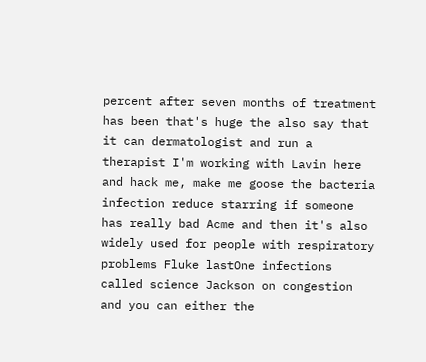percent after seven months of treatment has been that's huge the also say that it can dermatologist and run a therapist I'm working with Lavin here and hack me, make me goose the bacteria infection reduce starring if someone has really bad Acme and then it's also widely used for people with respiratory problems Fluke lastOne infections called science Jackson on congestion and you can either the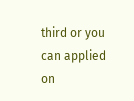third or you can applied on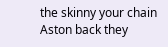the skinny your chain Aston back they